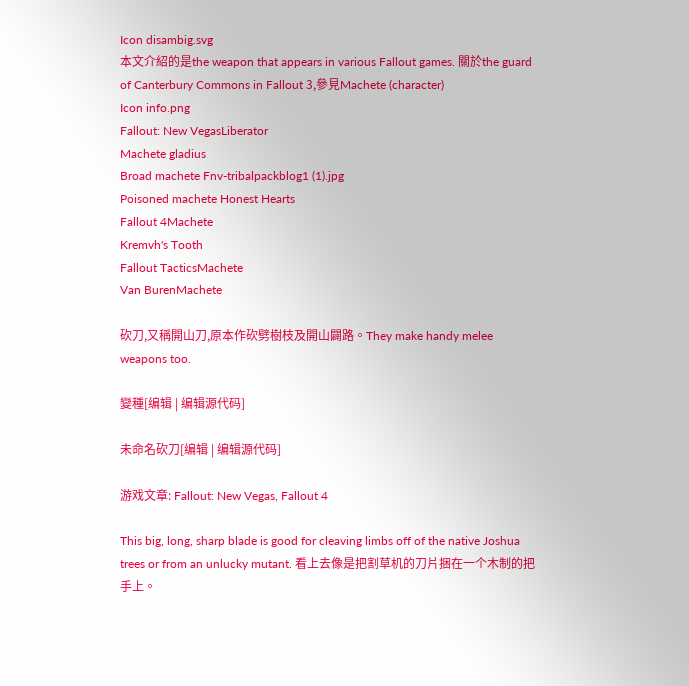Icon disambig.svg
本文介紹的是the weapon that appears in various Fallout games. 關於the guard of Canterbury Commons in Fallout 3,參見Machete (character)
Icon info.png
Fallout: New VegasLiberator
Machete gladius
Broad machete Fnv-tribalpackblog1 (1).jpg
Poisoned machete Honest Hearts
Fallout 4Machete
Kremvh's Tooth
Fallout TacticsMachete
Van BurenMachete

砍刀,又稱開山刀,原本作砍劈樹枝及開山闢路。They make handy melee weapons too.

變種[编辑 | 编辑源代码]

未命名砍刀[编辑 | 编辑源代码]

游戏文章: Fallout: New Vegas, Fallout 4

This big, long, sharp blade is good for cleaving limbs off of the native Joshua trees or from an unlucky mutant. 看上去像是把割草机的刀片捆在一个木制的把手上。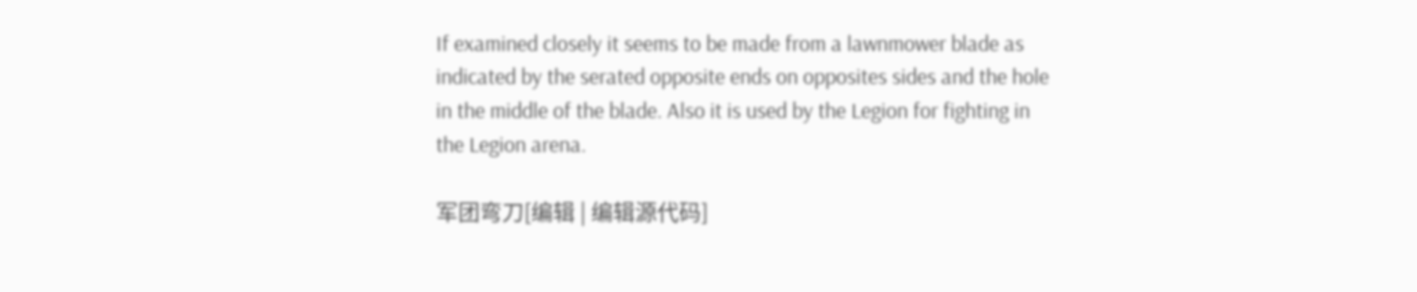If examined closely it seems to be made from a lawnmower blade as indicated by the serated opposite ends on opposites sides and the hole in the middle of the blade. Also it is used by the Legion for fighting in the Legion arena.

军团弯刀[编辑 | 编辑源代码]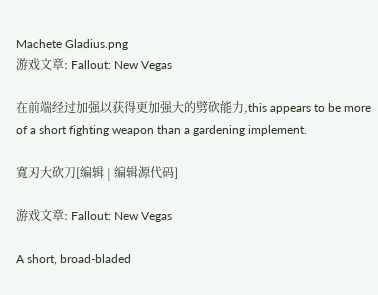Machete Gladius.png
游戏文章: Fallout: New Vegas

在前端经过加强以获得更加强大的劈砍能力,this appears to be more of a short fighting weapon than a gardening implement.

寬刃大砍刀[编辑 | 编辑源代码]

游戏文章: Fallout: New Vegas

A short, broad-bladed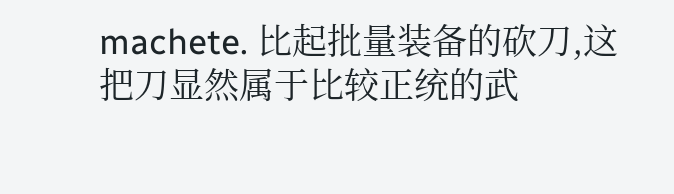machete. 比起批量装备的砍刀,这把刀显然属于比较正统的武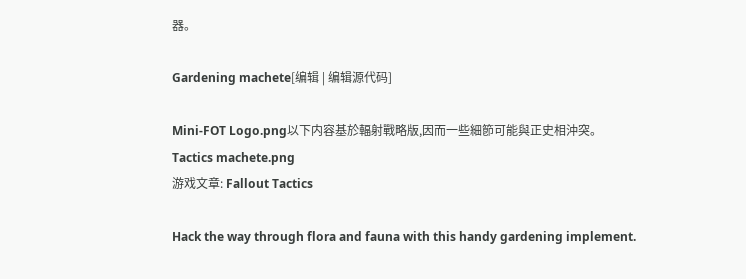器。

Gardening machete[编辑 | 编辑源代码]

Mini-FOT Logo.png以下内容基於輻射戰略版,因而一些細節可能與正史相沖突。
Tactics machete.png
游戏文章: Fallout Tactics

Hack the way through flora and fauna with this handy gardening implement.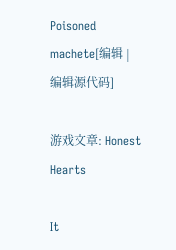Poisoned machete[编辑 | 编辑源代码]

游戏文章: Honest Hearts

It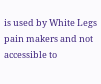is used by White Legs pain makers and not accessible to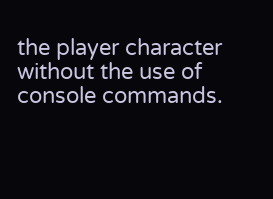the player character without the use of console commands.